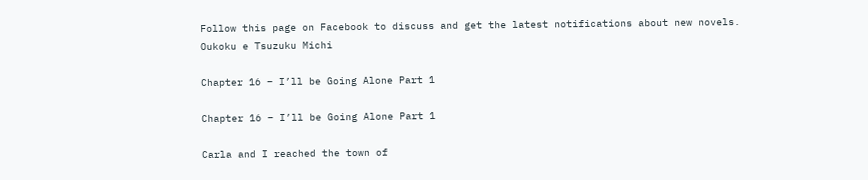Follow this page on Facebook to discuss and get the latest notifications about new novels.
Oukoku e Tsuzuku Michi

Chapter 16 – I’ll be Going Alone Part 1

Chapter 16 – I’ll be Going Alone Part 1

Carla and I reached the town of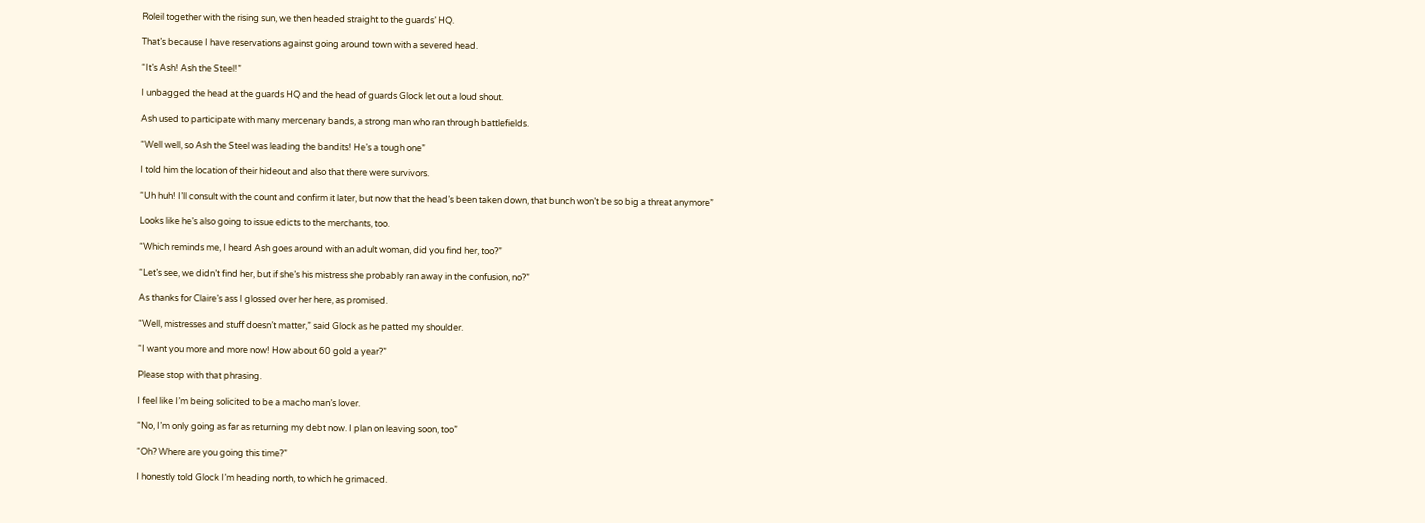Roleil together with the rising sun, we then headed straight to the guards’ HQ.

That’s because I have reservations against going around town with a severed head.

“It’s Ash! Ash the Steel!”

I unbagged the head at the guards HQ and the head of guards Glock let out a loud shout.

Ash used to participate with many mercenary bands, a strong man who ran through battlefields.

“Well well, so Ash the Steel was leading the bandits! He’s a tough one”

I told him the location of their hideout and also that there were survivors.

“Uh huh! I’ll consult with the count and confirm it later, but now that the head’s been taken down, that bunch won’t be so big a threat anymore”

Looks like he’s also going to issue edicts to the merchants, too.

“Which reminds me, I heard Ash goes around with an adult woman, did you find her, too?”

“Let’s see, we didn’t find her, but if she’s his mistress she probably ran away in the confusion, no?”

As thanks for Claire’s ass I glossed over her here, as promised.

“Well, mistresses and stuff doesn’t matter,” said Glock as he patted my shoulder.

“I want you more and more now! How about 60 gold a year?”

Please stop with that phrasing.

I feel like I’m being solicited to be a macho man’s lover.

“No, I’m only going as far as returning my debt now. I plan on leaving soon, too”

“Oh? Where are you going this time?”

I honestly told Glock I’m heading north, to which he grimaced.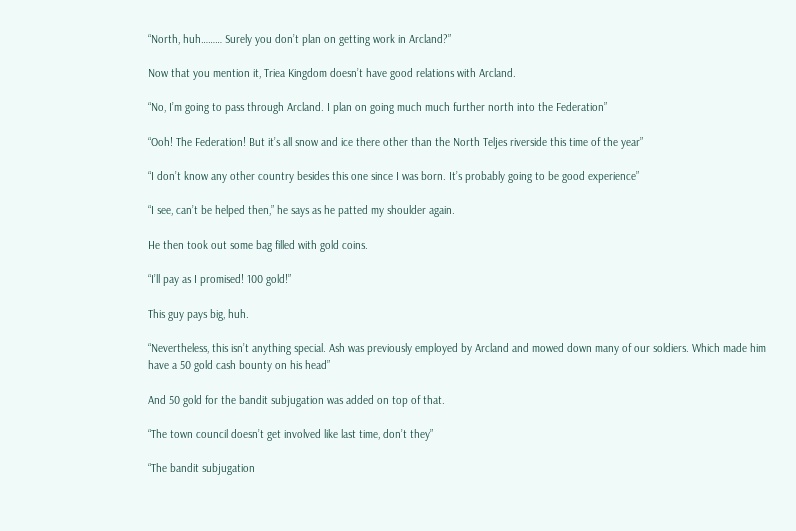“North, huh……… Surely you don’t plan on getting work in Arcland?”

Now that you mention it, Triea Kingdom doesn’t have good relations with Arcland.

“No, I’m going to pass through Arcland. I plan on going much much further north into the Federation”

“Ooh! The Federation! But it’s all snow and ice there other than the North Teljes riverside this time of the year”

“I don’t know any other country besides this one since I was born. It’s probably going to be good experience”

“I see, can’t be helped then,” he says as he patted my shoulder again.

He then took out some bag filled with gold coins.

“I’ll pay as I promised! 100 gold!”

This guy pays big, huh.

“Nevertheless, this isn’t anything special. Ash was previously employed by Arcland and mowed down many of our soldiers. Which made him have a 50 gold cash bounty on his head”

And 50 gold for the bandit subjugation was added on top of that.

“The town council doesn’t get involved like last time, don’t they”

“The bandit subjugation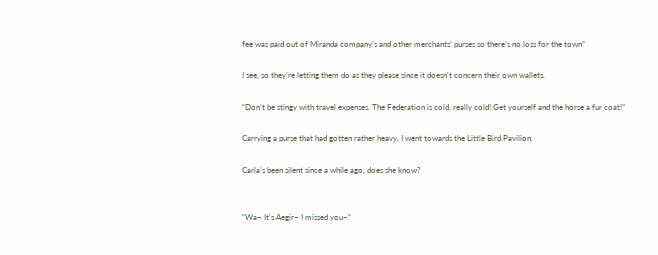fee was paid out of Miranda company’s and other merchants’ purses so there’s no loss for the town”

I see, so they’re letting them do as they please since it doesn’t concern their own wallets.

“Don’t be stingy with travel expenses. The Federation is cold, really cold! Get yourself and the horse a fur coat!”

Carrying a purse that had gotten rather heavy, I went towards the Little Bird Pavilion.

Carla’s been silent since a while ago, does she know?


“Wa~ It’s Aegir~ I missed you~”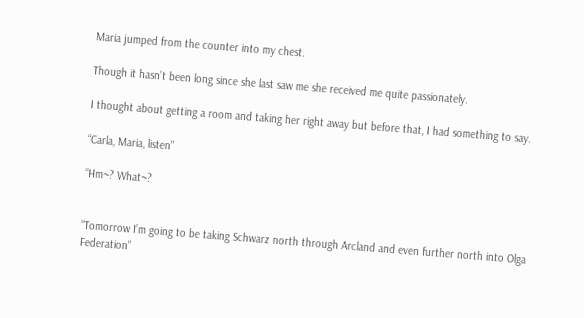Maria jumped from the counter into my chest.

Though it hasn’t been long since she last saw me she received me quite passionately.

I thought about getting a room and taking her right away but before that, I had something to say.

“Carla, Maria, listen”

“Hm~? What~?


“Tomorrow I’m going to be taking Schwarz north through Arcland and even further north into Olga Federation”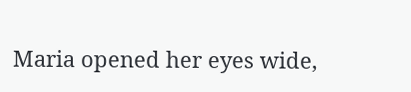Maria opened her eyes wide,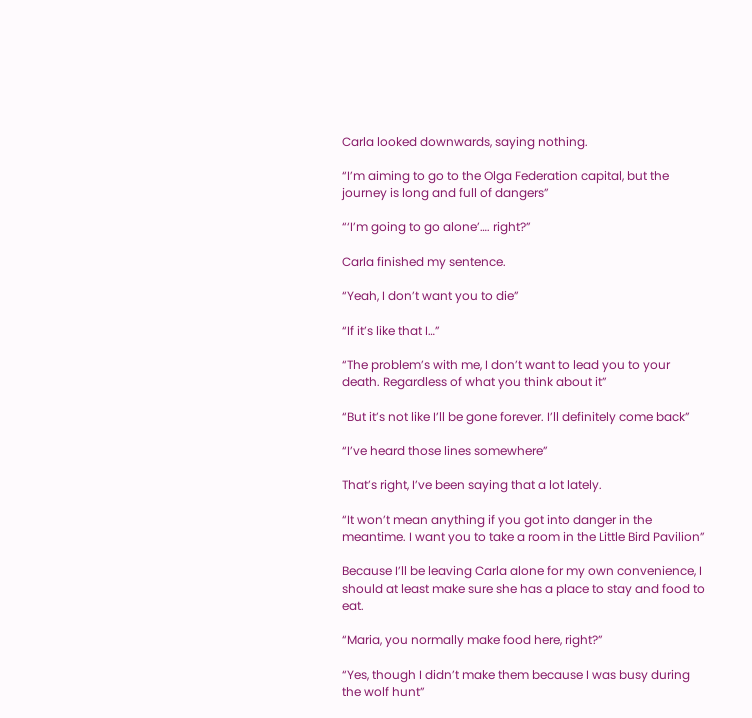Carla looked downwards, saying nothing.

“I’m aiming to go to the Olga Federation capital, but the journey is long and full of dangers”

“‘I’m going to go alone’…. right?”

Carla finished my sentence.

“Yeah, I don’t want you to die”

“If it’s like that I…”

“The problem’s with me, I don’t want to lead you to your death. Regardless of what you think about it”

“But it’s not like I’ll be gone forever. I’ll definitely come back”

“I’ve heard those lines somewhere”

That’s right, I’ve been saying that a lot lately.

“It won’t mean anything if you got into danger in the meantime. I want you to take a room in the Little Bird Pavilion”

Because I’ll be leaving Carla alone for my own convenience, I should at least make sure she has a place to stay and food to eat.

“Maria, you normally make food here, right?”

“Yes, though I didn’t make them because I was busy during the wolf hunt”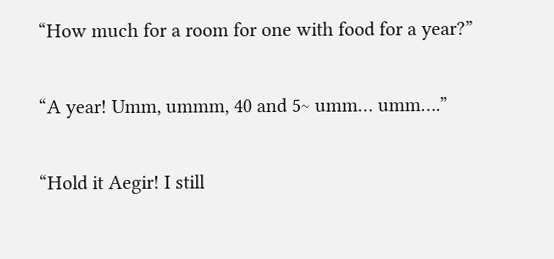“How much for a room for one with food for a year?”

“A year! Umm, ummm, 40 and 5~ umm… umm….”

“Hold it Aegir! I still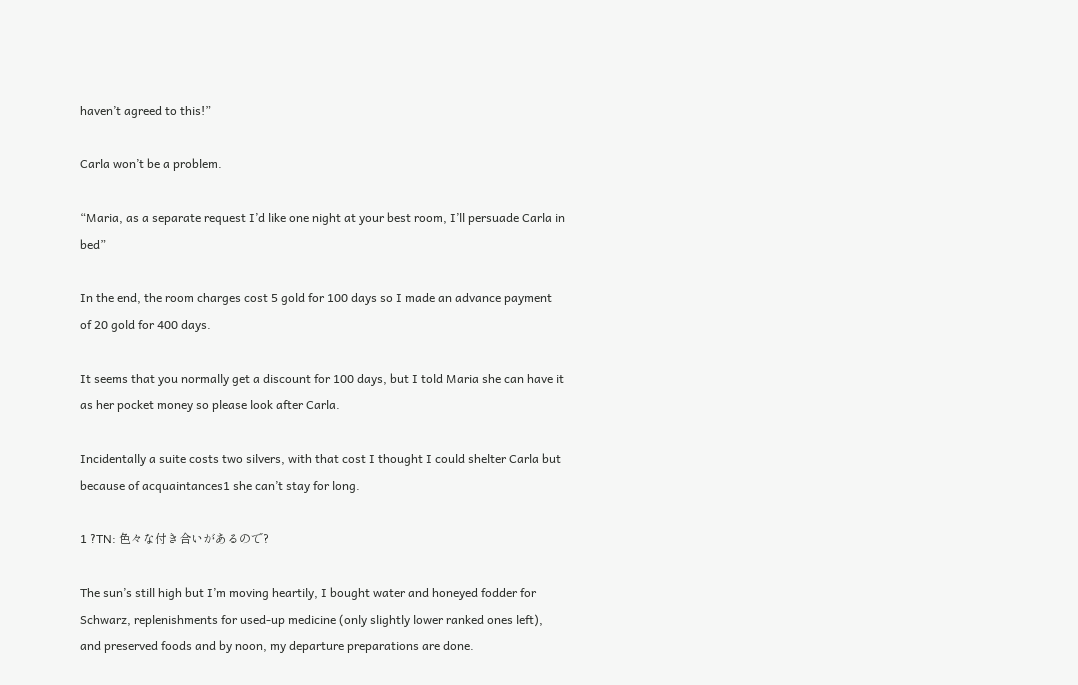haven’t agreed to this!”

Carla won’t be a problem.

“Maria, as a separate request I’d like one night at your best room, I’ll persuade Carla in bed”

In the end, the room charges cost 5 gold for 100 days so I made an advance payment of 20 gold for 400 days.

It seems that you normally get a discount for 100 days, but I told Maria she can have it as her pocket money so please look after Carla.

Incidentally a suite costs two silvers, with that cost I thought I could shelter Carla but because of acquaintances1 she can’t stay for long.

1 ?TN: 色々な付き合いがあるので?

The sun’s still high but I’m moving heartily, I bought water and honeyed fodder for Schwarz, replenishments for used-up medicine (only slightly lower ranked ones left), and preserved foods and by noon, my departure preparations are done.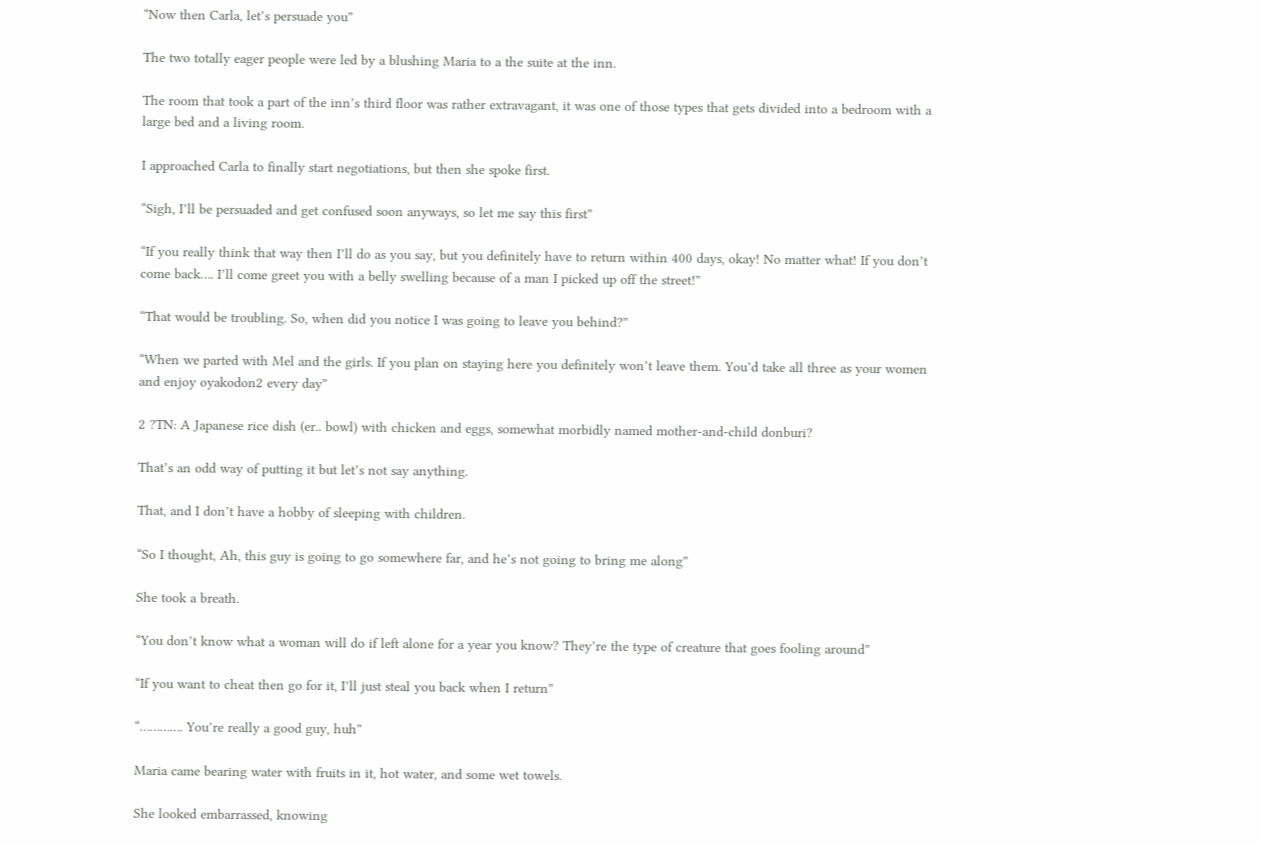“Now then Carla, let’s persuade you”

The two totally eager people were led by a blushing Maria to a the suite at the inn.

The room that took a part of the inn’s third floor was rather extravagant, it was one of those types that gets divided into a bedroom with a large bed and a living room.

I approached Carla to finally start negotiations, but then she spoke first.

“Sigh, I’ll be persuaded and get confused soon anyways, so let me say this first”

“If you really think that way then I’ll do as you say, but you definitely have to return within 400 days, okay! No matter what! If you don’t come back…. I’ll come greet you with a belly swelling because of a man I picked up off the street!”

“That would be troubling. So, when did you notice I was going to leave you behind?”

“When we parted with Mel and the girls. If you plan on staying here you definitely won’t leave them. You’d take all three as your women and enjoy oyakodon2 every day”

2 ?TN: A Japanese rice dish (er.. bowl) with chicken and eggs, somewhat morbidly named mother-and-child donburi?

That’s an odd way of putting it but let’s not say anything.

That, and I don’t have a hobby of sleeping with children.

“So I thought, Ah, this guy is going to go somewhere far, and he’s not going to bring me along”

She took a breath.

“You don’t know what a woman will do if left alone for a year you know? They’re the type of creature that goes fooling around”

“If you want to cheat then go for it, I’ll just steal you back when I return”

“…………. You’re really a good guy, huh”

Maria came bearing water with fruits in it, hot water, and some wet towels.

She looked embarrassed, knowing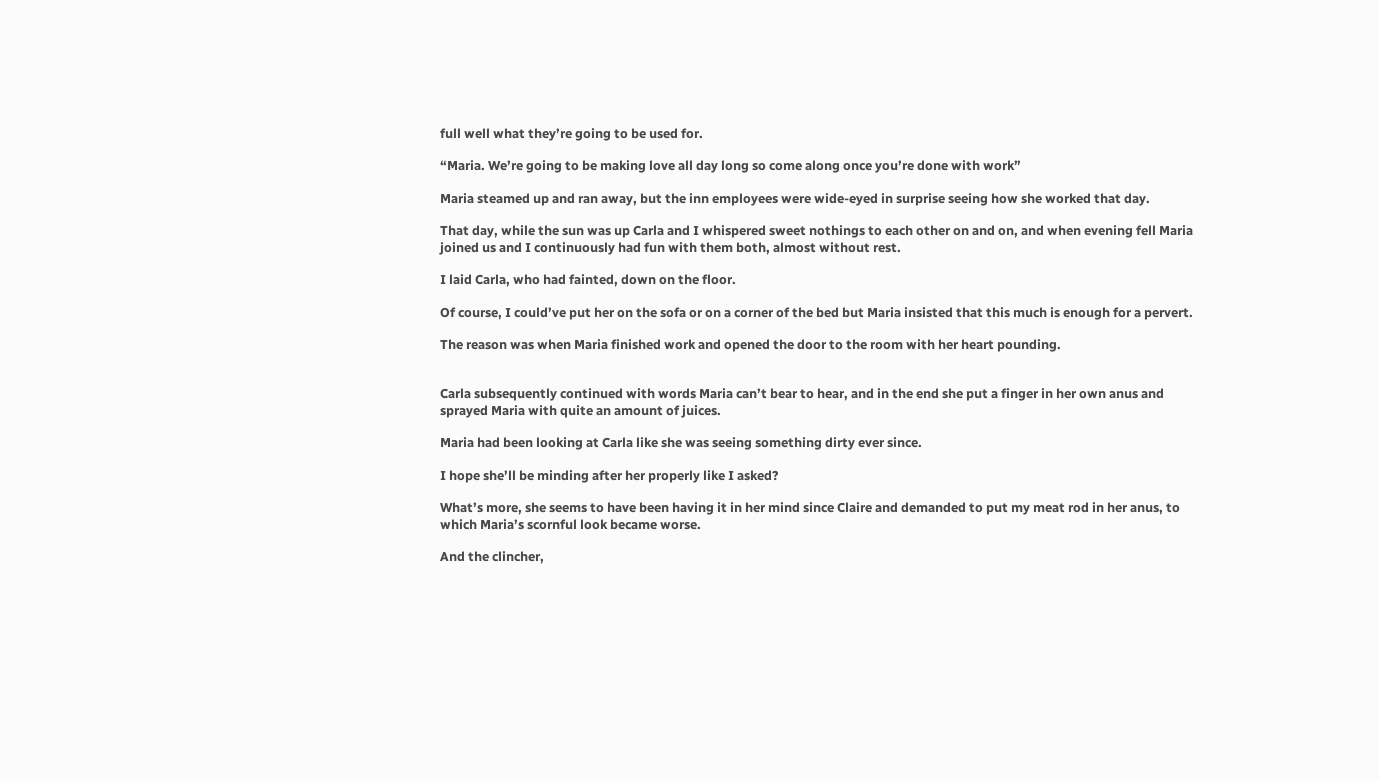full well what they’re going to be used for.

“Maria. We’re going to be making love all day long so come along once you’re done with work”

Maria steamed up and ran away, but the inn employees were wide-eyed in surprise seeing how she worked that day.

That day, while the sun was up Carla and I whispered sweet nothings to each other on and on, and when evening fell Maria joined us and I continuously had fun with them both, almost without rest.

I laid Carla, who had fainted, down on the floor.

Of course, I could’ve put her on the sofa or on a corner of the bed but Maria insisted that this much is enough for a pervert.

The reason was when Maria finished work and opened the door to the room with her heart pounding.


Carla subsequently continued with words Maria can’t bear to hear, and in the end she put a finger in her own anus and sprayed Maria with quite an amount of juices.

Maria had been looking at Carla like she was seeing something dirty ever since.

I hope she’ll be minding after her properly like I asked?

What’s more, she seems to have been having it in her mind since Claire and demanded to put my meat rod in her anus, to which Maria’s scornful look became worse.

And the clincher,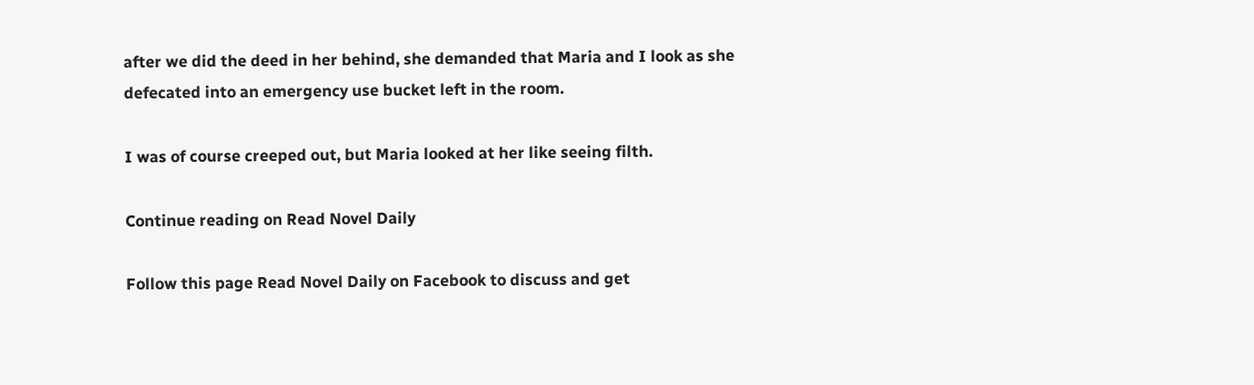after we did the deed in her behind, she demanded that Maria and I look as she defecated into an emergency use bucket left in the room.

I was of course creeped out, but Maria looked at her like seeing filth.

Continue reading on Read Novel Daily

Follow this page Read Novel Daily on Facebook to discuss and get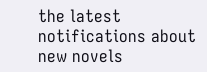the latest notifications about new novels